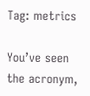Tag: metrics

You’ve seen the acronym,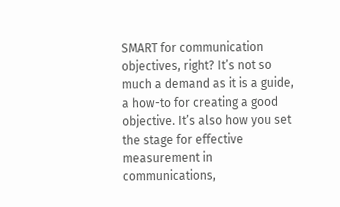SMART for communication objectives, right? It’s not so much a demand as it is a guide, a how-to for creating a good objective. It’s also how you set the stage for effective measurement in communications,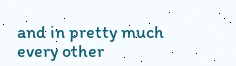and in pretty much every other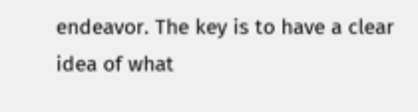endeavor. The key is to have a clear idea of what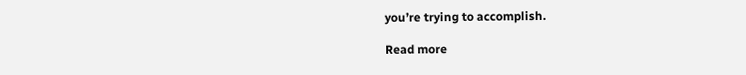you’re trying to accomplish.

Read more